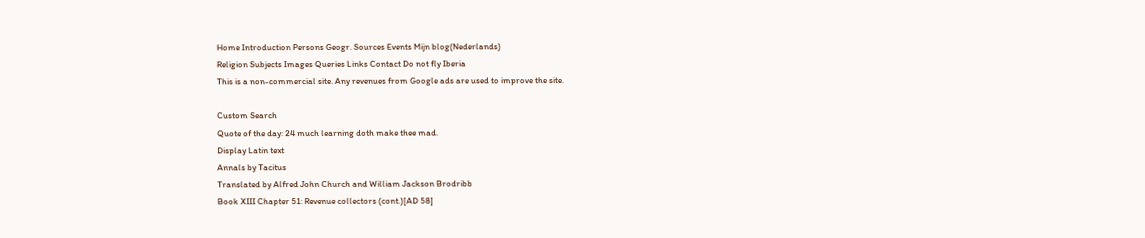Home Introduction Persons Geogr. Sources Events Mijn blog(Nederlands)
Religion Subjects Images Queries Links Contact Do not fly Iberia
This is a non-commercial site. Any revenues from Google ads are used to improve the site.

Custom Search
Quote of the day: 24 much learning doth make thee mad.
Display Latin text
Annals by Tacitus
Translated by Alfred John Church and William Jackson Brodribb
Book XIII Chapter 51: Revenue collectors (cont.)[AD 58]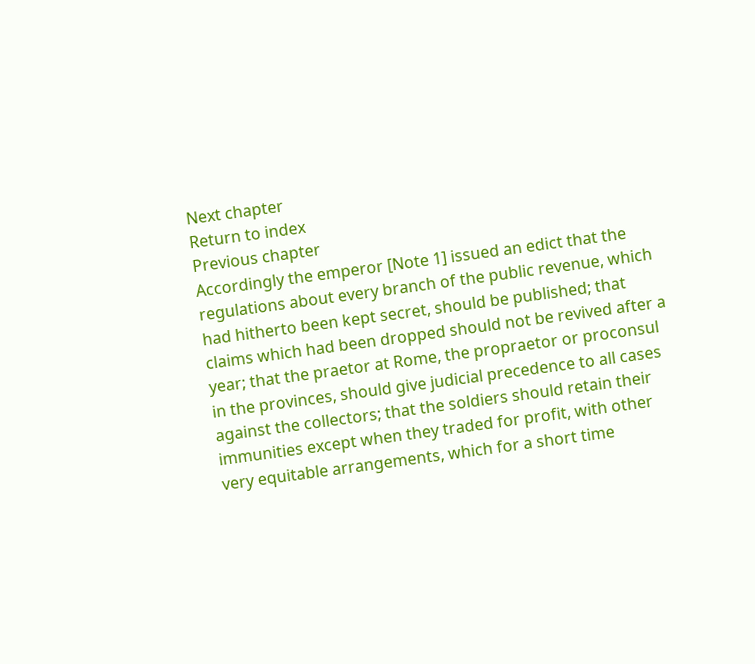Next chapter
Return to index
Previous chapter
Accordingly the emperor [Note 1] issued an edict that the regulations about every branch of the public revenue, which had hitherto been kept secret, should be published; that claims which had been dropped should not be revived after a year; that the praetor at Rome, the propraetor or proconsul in the provinces, should give judicial precedence to all cases against the collectors; that the soldiers should retain their immunities except when they traded for profit, with other very equitable arrangements, which for a short time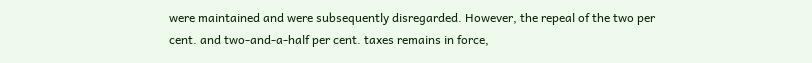were maintained and were subsequently disregarded. However, the repeal of the two per cent. and two-and-a-half per cent. taxes remains in force,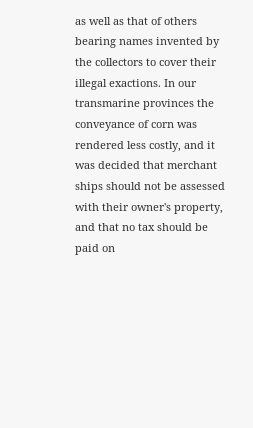as well as that of others bearing names invented by the collectors to cover their illegal exactions. In our transmarine provinces the conveyance of corn was rendered less costly, and it was decided that merchant ships should not be assessed with their owner's property, and that no tax should be paid on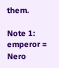them.

Note 1: emperor = Nero